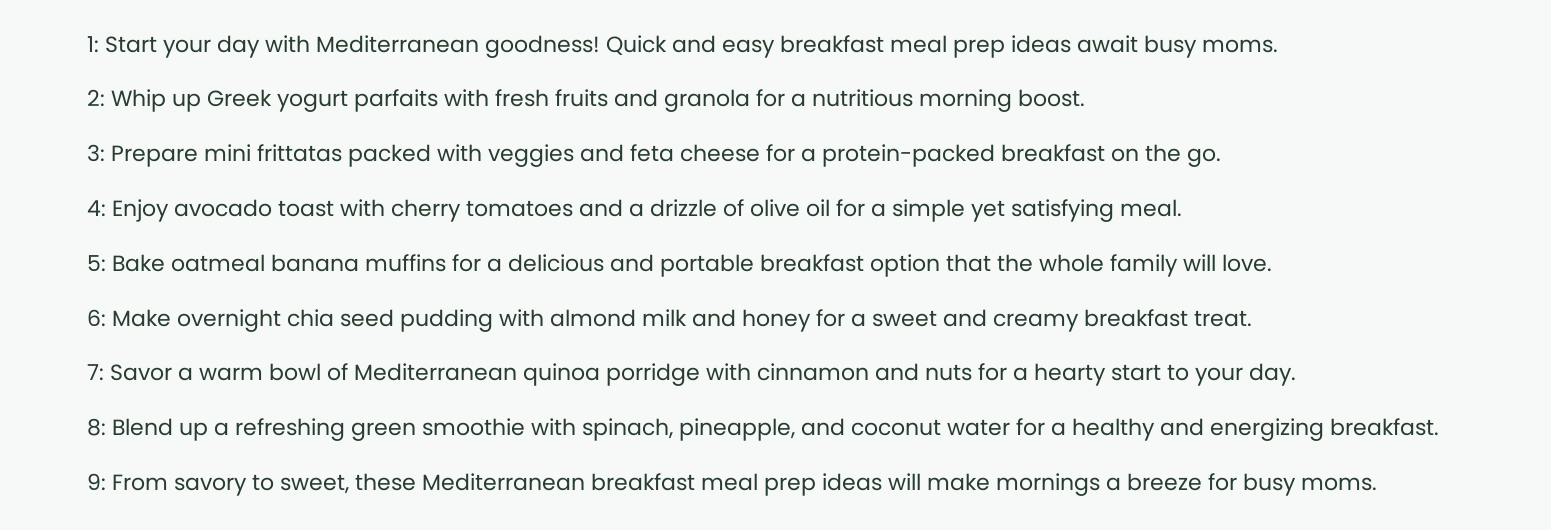1: Start your day with Mediterranean goodness! Quick and easy breakfast meal prep ideas await busy moms.

2: Whip up Greek yogurt parfaits with fresh fruits and granola for a nutritious morning boost.

3: Prepare mini frittatas packed with veggies and feta cheese for a protein-packed breakfast on the go.

4: Enjoy avocado toast with cherry tomatoes and a drizzle of olive oil for a simple yet satisfying meal.

5: Bake oatmeal banana muffins for a delicious and portable breakfast option that the whole family will love.

6: Make overnight chia seed pudding with almond milk and honey for a sweet and creamy breakfast treat.

7: Savor a warm bowl of Mediterranean quinoa porridge with cinnamon and nuts for a hearty start to your day.

8: Blend up a refreshing green smoothie with spinach, pineapple, and coconut water for a healthy and energizing breakfast.

9: From savory to sweet, these Mediterranean breakfast meal prep ideas will make mornings a breeze for busy moms.